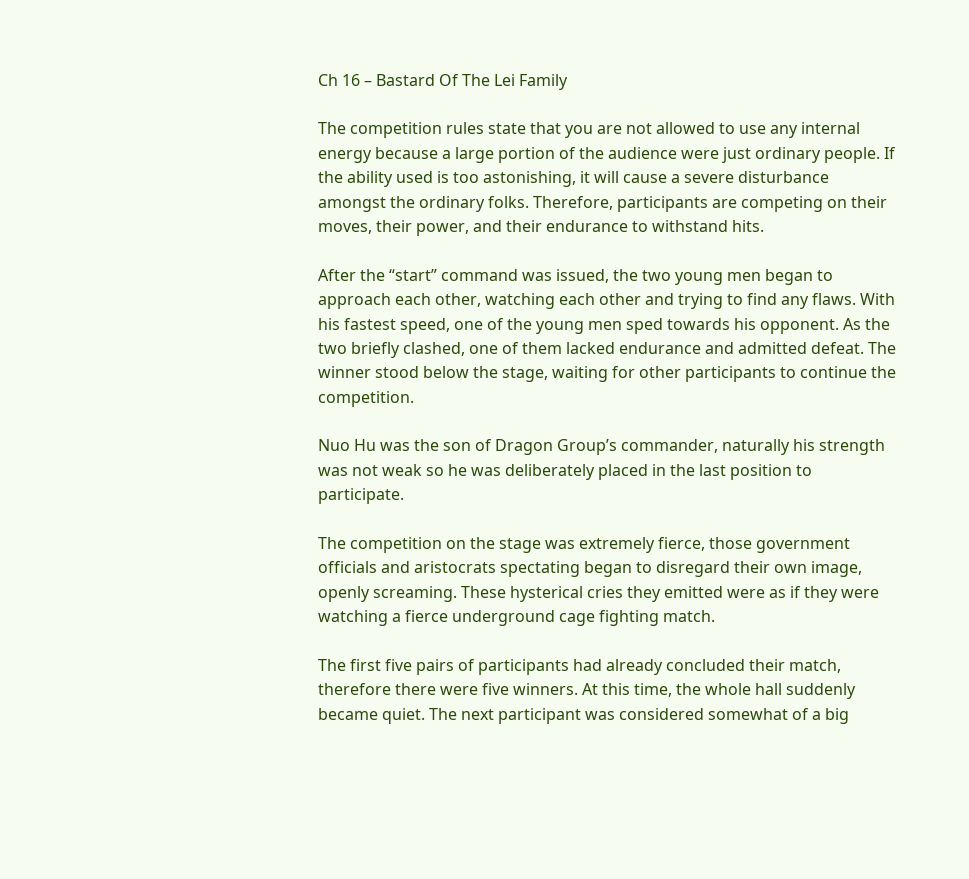Ch 16 – Bastard Of The Lei Family

The competition rules state that you are not allowed to use any internal energy because a large portion of the audience were just ordinary people. If the ability used is too astonishing, it will cause a severe disturbance amongst the ordinary folks. Therefore, participants are competing on their moves, their power, and their endurance to withstand hits.

After the “start” command was issued, the two young men began to approach each other, watching each other and trying to find any flaws. With his fastest speed, one of the young men sped towards his opponent. As the two briefly clashed, one of them lacked endurance and admitted defeat. The winner stood below the stage, waiting for other participants to continue the competition.

Nuo Hu was the son of Dragon Group’s commander, naturally his strength was not weak so he was deliberately placed in the last position to participate.

The competition on the stage was extremely fierce, those government officials and aristocrats spectating began to disregard their own image, openly screaming. These hysterical cries they emitted were as if they were watching a fierce underground cage fighting match.

The first five pairs of participants had already concluded their match, therefore there were five winners. At this time, the whole hall suddenly became quiet. The next participant was considered somewhat of a big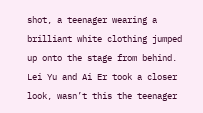shot, a teenager wearing a brilliant white clothing jumped up onto the stage from behind. Lei Yu and Ai Er took a closer look, wasn’t this the teenager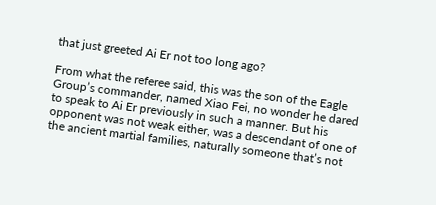that just greeted Ai Er not too long ago?

From what the referee said, this was the son of the Eagle Group’s commander, named Xiao Fei, no wonder he dared to speak to Ai Er previously in such a manner. But his opponent was not weak either, was a descendant of one of the ancient martial families, naturally someone that’s not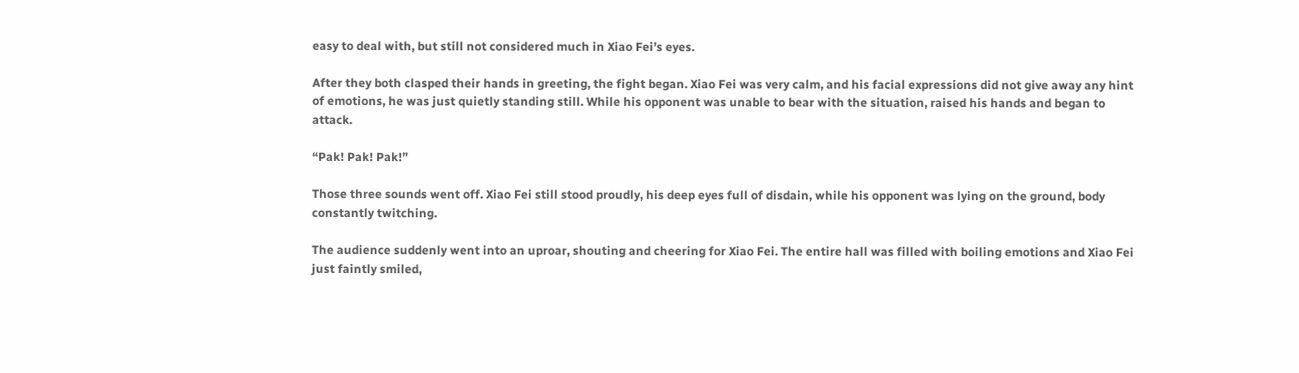easy to deal with, but still not considered much in Xiao Fei’s eyes.

After they both clasped their hands in greeting, the fight began. Xiao Fei was very calm, and his facial expressions did not give away any hint of emotions, he was just quietly standing still. While his opponent was unable to bear with the situation, raised his hands and began to attack.

“Pak! Pak! Pak!”

Those three sounds went off. Xiao Fei still stood proudly, his deep eyes full of disdain, while his opponent was lying on the ground, body constantly twitching.

The audience suddenly went into an uproar, shouting and cheering for Xiao Fei. The entire hall was filled with boiling emotions and Xiao Fei just faintly smiled,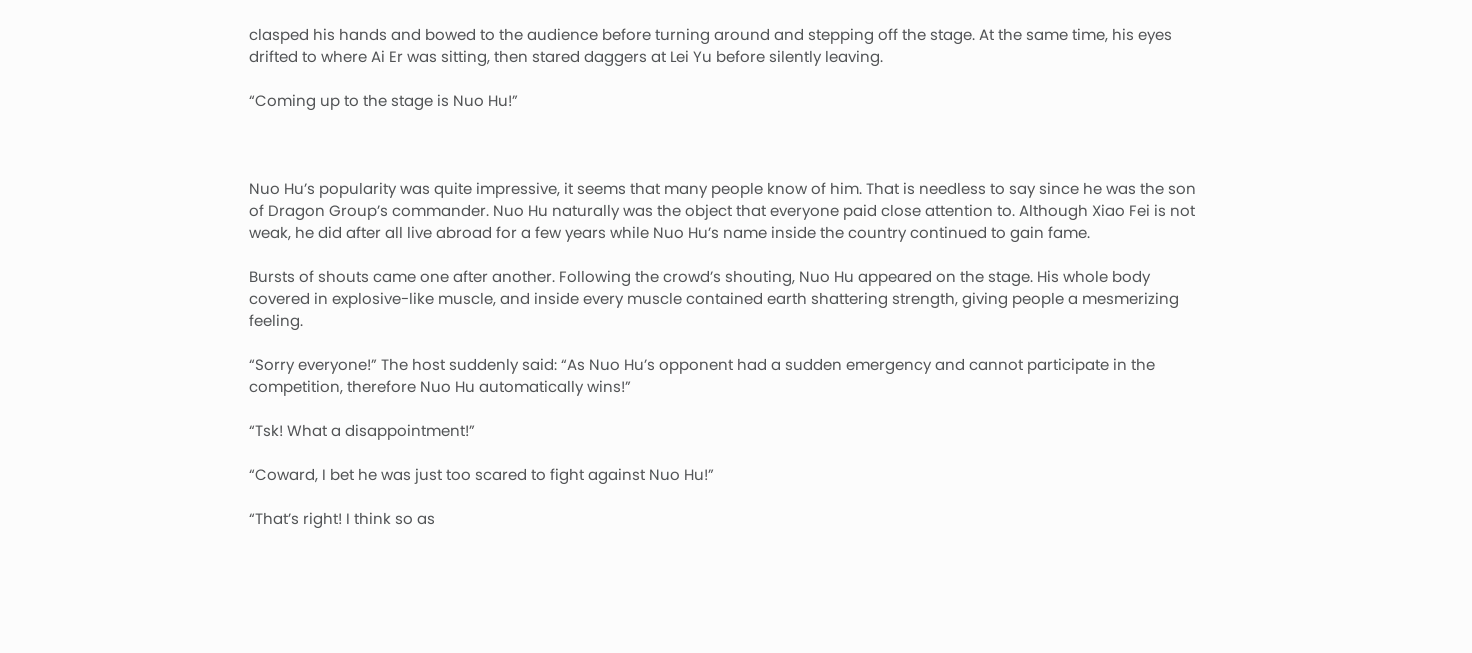clasped his hands and bowed to the audience before turning around and stepping off the stage. At the same time, his eyes drifted to where Ai Er was sitting, then stared daggers at Lei Yu before silently leaving.

“Coming up to the stage is Nuo Hu!”



Nuo Hu’s popularity was quite impressive, it seems that many people know of him. That is needless to say since he was the son of Dragon Group’s commander. Nuo Hu naturally was the object that everyone paid close attention to. Although Xiao Fei is not weak, he did after all live abroad for a few years while Nuo Hu’s name inside the country continued to gain fame.

Bursts of shouts came one after another. Following the crowd’s shouting, Nuo Hu appeared on the stage. His whole body covered in explosive-like muscle, and inside every muscle contained earth shattering strength, giving people a mesmerizing feeling.

“Sorry everyone!” The host suddenly said: “As Nuo Hu’s opponent had a sudden emergency and cannot participate in the competition, therefore Nuo Hu automatically wins!”

“Tsk! What a disappointment!”

“Coward, I bet he was just too scared to fight against Nuo Hu!”

“That’s right! I think so as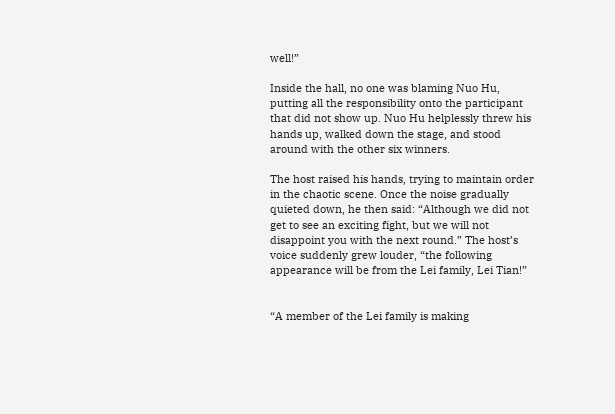well!”

Inside the hall, no one was blaming Nuo Hu, putting all the responsibility onto the participant that did not show up. Nuo Hu helplessly threw his hands up, walked down the stage, and stood around with the other six winners.

The host raised his hands, trying to maintain order in the chaotic scene. Once the noise gradually quieted down, he then said: “Although we did not get to see an exciting fight, but we will not disappoint you with the next round.” The host’s voice suddenly grew louder, “the following appearance will be from the Lei family, Lei Tian!”


“A member of the Lei family is making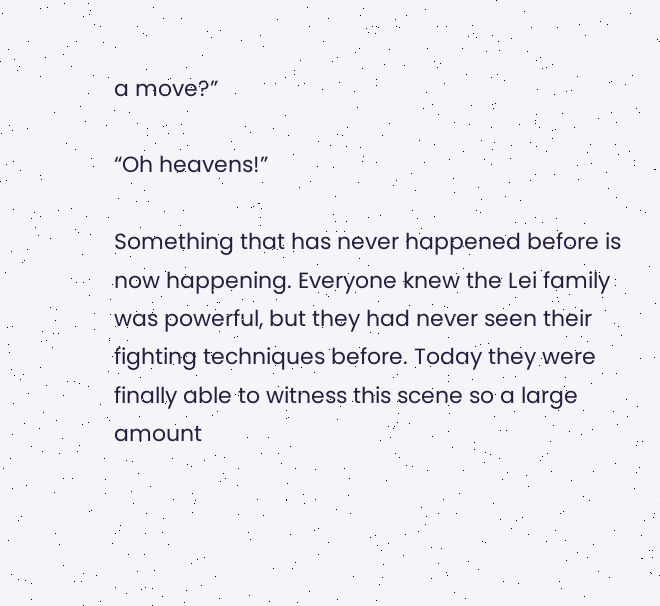a move?”

“Oh heavens!”

Something that has never happened before is now happening. Everyone knew the Lei family was powerful, but they had never seen their fighting techniques before. Today they were finally able to witness this scene so a large amount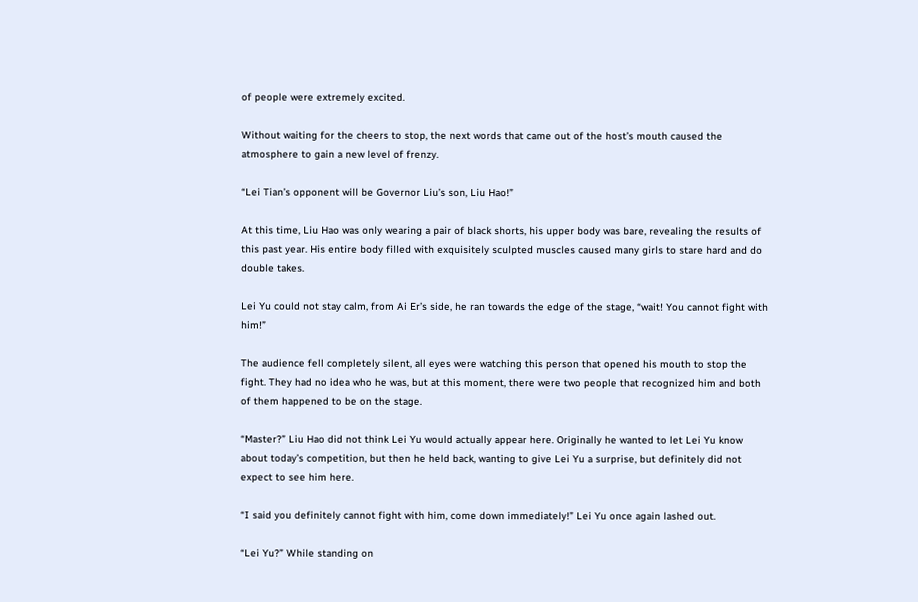of people were extremely excited.

Without waiting for the cheers to stop, the next words that came out of the host’s mouth caused the atmosphere to gain a new level of frenzy.

“Lei Tian’s opponent will be Governor Liu’s son, Liu Hao!”

At this time, Liu Hao was only wearing a pair of black shorts, his upper body was bare, revealing the results of this past year. His entire body filled with exquisitely sculpted muscles caused many girls to stare hard and do double takes.

Lei Yu could not stay calm, from Ai Er’s side, he ran towards the edge of the stage, “wait! You cannot fight with him!”

The audience fell completely silent, all eyes were watching this person that opened his mouth to stop the fight. They had no idea who he was, but at this moment, there were two people that recognized him and both of them happened to be on the stage.

“Master?” Liu Hao did not think Lei Yu would actually appear here. Originally he wanted to let Lei Yu know about today’s competition, but then he held back, wanting to give Lei Yu a surprise, but definitely did not expect to see him here.

“I said you definitely cannot fight with him, come down immediately!” Lei Yu once again lashed out.

“Lei Yu?” While standing on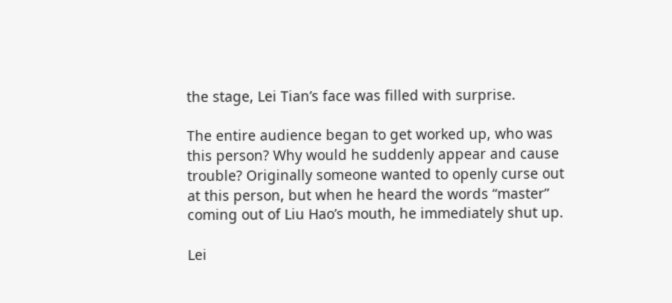the stage, Lei Tian’s face was filled with surprise.

The entire audience began to get worked up, who was this person? Why would he suddenly appear and cause trouble? Originally someone wanted to openly curse out at this person, but when he heard the words “master” coming out of Liu Hao’s mouth, he immediately shut up.

Lei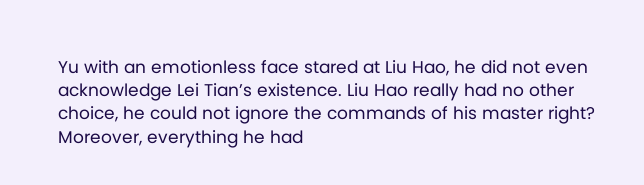Yu with an emotionless face stared at Liu Hao, he did not even acknowledge Lei Tian’s existence. Liu Hao really had no other choice, he could not ignore the commands of his master right? Moreover, everything he had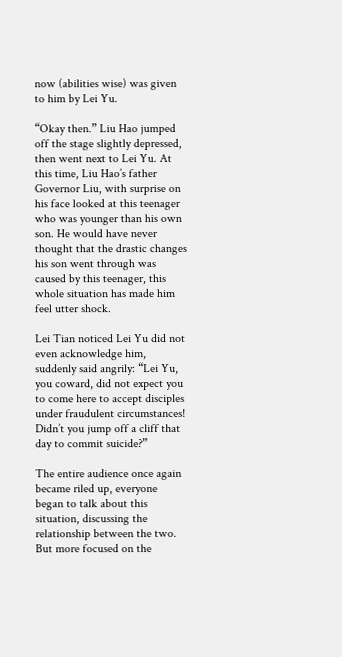now (abilities wise) was given to him by Lei Yu.

“Okay then.” Liu Hao jumped off the stage slightly depressed, then went next to Lei Yu. At this time, Liu Hao’s father Governor Liu, with surprise on his face looked at this teenager who was younger than his own son. He would have never thought that the drastic changes his son went through was caused by this teenager, this whole situation has made him feel utter shock.

Lei Tian noticed Lei Yu did not even acknowledge him, suddenly said angrily: “Lei Yu, you coward, did not expect you to come here to accept disciples under fraudulent circumstances! Didn’t you jump off a cliff that day to commit suicide?”

The entire audience once again became riled up, everyone began to talk about this situation, discussing the relationship between the two. But more focused on the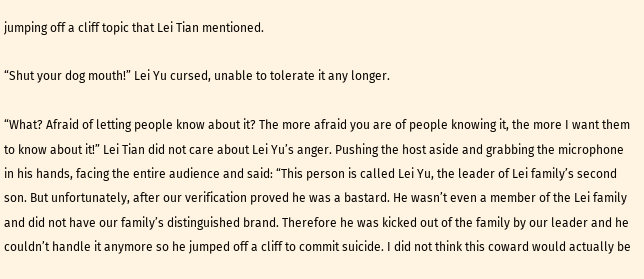jumping off a cliff topic that Lei Tian mentioned.

“Shut your dog mouth!” Lei Yu cursed, unable to tolerate it any longer.

“What? Afraid of letting people know about it? The more afraid you are of people knowing it, the more I want them to know about it!” Lei Tian did not care about Lei Yu’s anger. Pushing the host aside and grabbing the microphone in his hands, facing the entire audience and said: “This person is called Lei Yu, the leader of Lei family’s second son. But unfortunately, after our verification proved he was a bastard. He wasn’t even a member of the Lei family and did not have our family’s distinguished brand. Therefore he was kicked out of the family by our leader and he couldn’t handle it anymore so he jumped off a cliff to commit suicide. I did not think this coward would actually be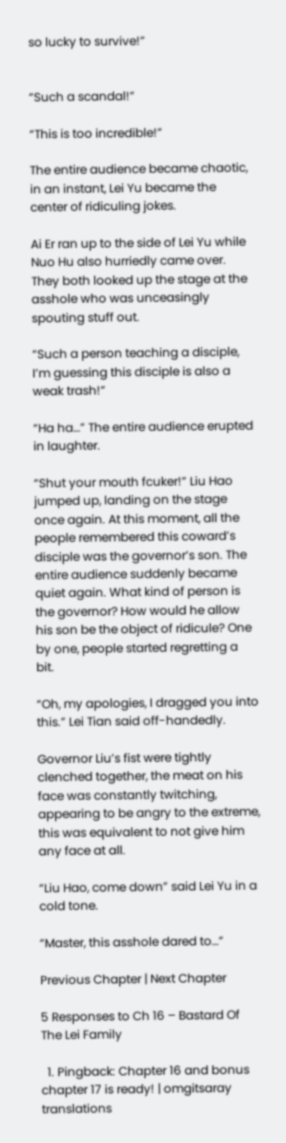so lucky to survive!”


“Such a scandal!”

“This is too incredible!”

The entire audience became chaotic, in an instant, Lei Yu became the center of ridiculing jokes.

Ai Er ran up to the side of Lei Yu while Nuo Hu also hurriedly came over. They both looked up the stage at the asshole who was unceasingly spouting stuff out.

“Such a person teaching a disciple, I’m guessing this disciple is also a weak trash!”

“Ha ha…” The entire audience erupted in laughter.

“Shut your mouth fcuker!” Liu Hao jumped up, landing on the stage once again. At this moment, all the people remembered this coward’s disciple was the governor’s son. The entire audience suddenly became quiet again. What kind of person is the governor? How would he allow his son be the object of ridicule? One by one, people started regretting a bit.

“Oh, my apologies, I dragged you into this.” Lei Tian said off-handedly.

Governor Liu’s fist were tightly clenched together, the meat on his face was constantly twitching, appearing to be angry to the extreme, this was equivalent to not give him any face at all.

“Liu Hao, come down” said Lei Yu in a cold tone.

“Master, this asshole dared to…”

Previous Chapter | Next Chapter

5 Responses to Ch 16 – Bastard Of The Lei Family

  1. Pingback: Chapter 16 and bonus chapter 17 is ready! | omgitsaray translations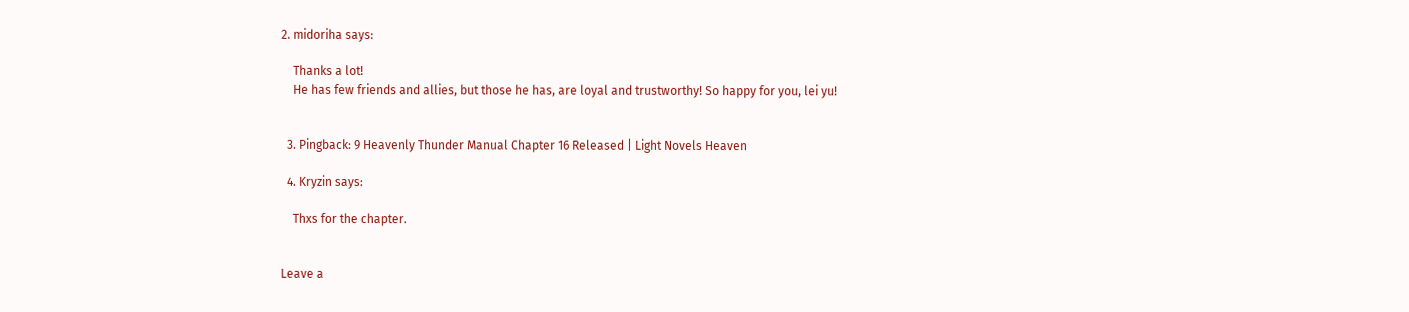2. midoriha says:

    Thanks a lot!
    He has few friends and allies, but those he has, are loyal and trustworthy! So happy for you, lei yu!


  3. Pingback: 9 Heavenly Thunder Manual Chapter 16 Released | Light Novels Heaven

  4. Kryzin says:

    Thxs for the chapter.


Leave a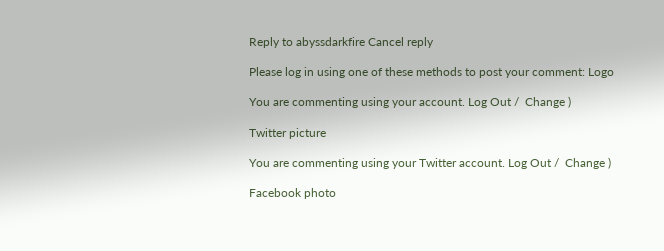Reply to abyssdarkfire Cancel reply

Please log in using one of these methods to post your comment: Logo

You are commenting using your account. Log Out /  Change )

Twitter picture

You are commenting using your Twitter account. Log Out /  Change )

Facebook photo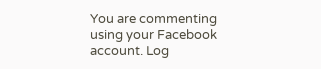You are commenting using your Facebook account. Log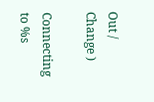Out /  Change )

Connecting to %s